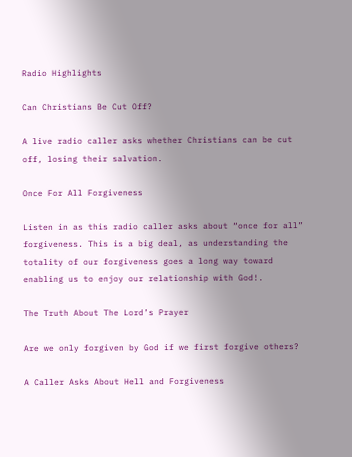Radio Highlights

Can Christians Be Cut Off?

A live radio caller asks whether Christians can be cut off, losing their salvation.

Once For All Forgiveness

Listen in as this radio caller asks about “once for all” forgiveness. This is a big deal, as understanding the totality of our forgiveness goes a long way toward enabling us to enjoy our relationship with God!.

The Truth About The Lord’s Prayer

Are we only forgiven by God if we first forgive others?

A Caller Asks About Hell and Forgiveness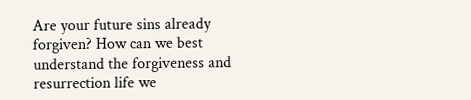Are your future sins already forgiven? How can we best understand the forgiveness and resurrection life we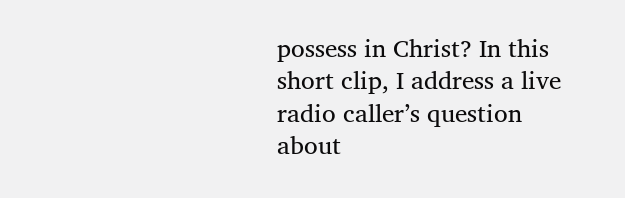possess in Christ? In this short clip, I address a live radio caller’s question about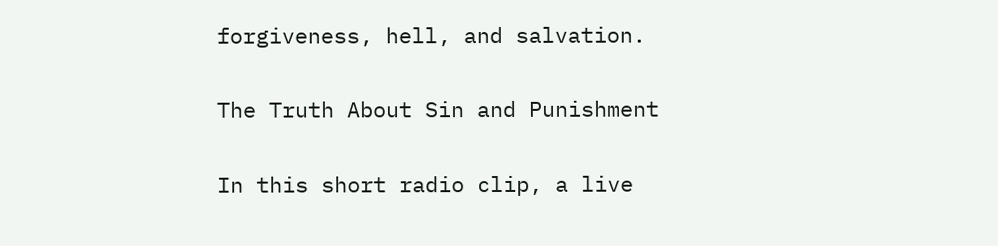forgiveness, hell, and salvation.

The Truth About Sin and Punishment

In this short radio clip, a live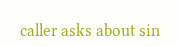caller asks about sin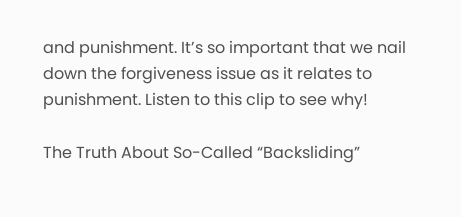and punishment. It’s so important that we nail down the forgiveness issue as it relates to punishment. Listen to this clip to see why!

The Truth About So-Called “Backsliding”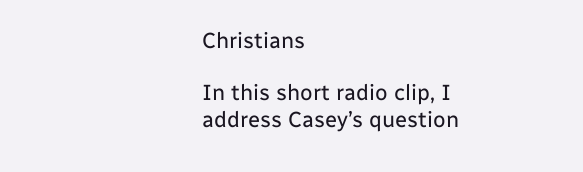Christians

In this short radio clip, I address Casey’s question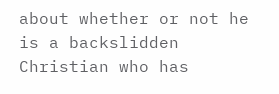about whether or not he is a backslidden Christian who has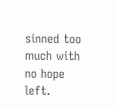sinned too much with no hope left.